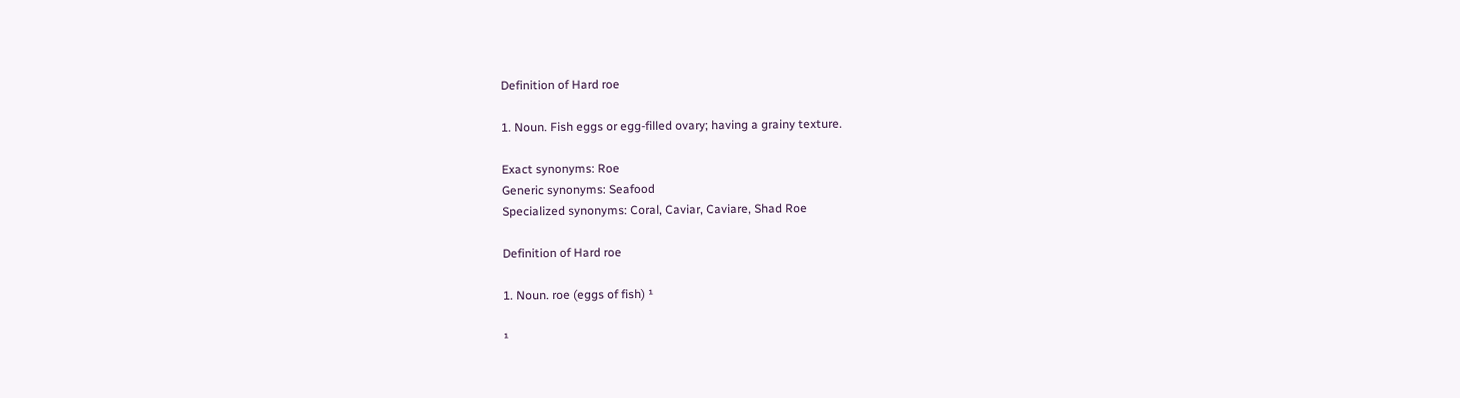Definition of Hard roe

1. Noun. Fish eggs or egg-filled ovary; having a grainy texture.

Exact synonyms: Roe
Generic synonyms: Seafood
Specialized synonyms: Coral, Caviar, Caviare, Shad Roe

Definition of Hard roe

1. Noun. roe (eggs of fish) ¹

¹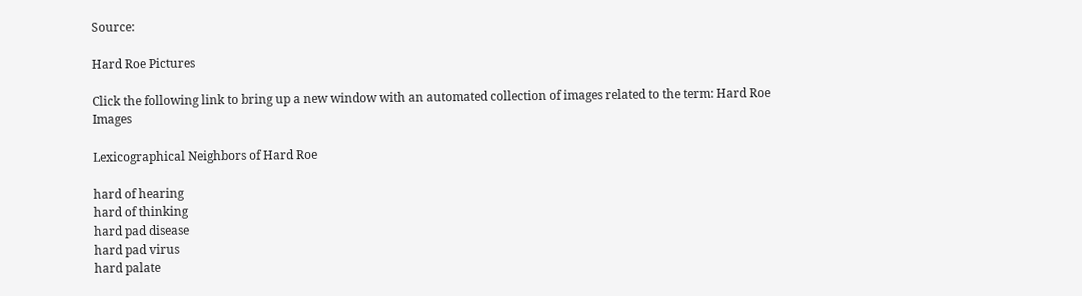Source:

Hard Roe Pictures

Click the following link to bring up a new window with an automated collection of images related to the term: Hard Roe Images

Lexicographical Neighbors of Hard Roe

hard of hearing
hard of thinking
hard pad disease
hard pad virus
hard palate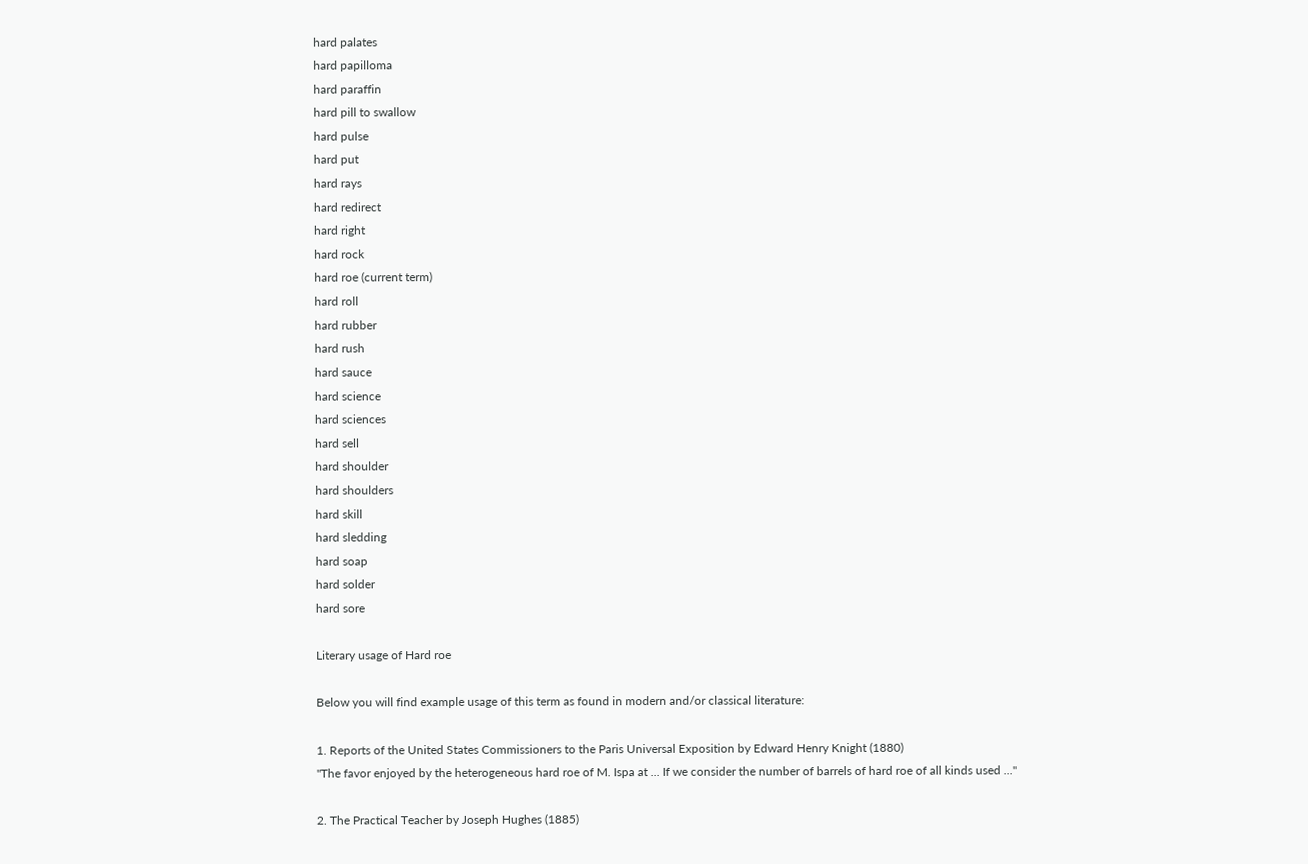hard palates
hard papilloma
hard paraffin
hard pill to swallow
hard pulse
hard put
hard rays
hard redirect
hard right
hard rock
hard roe (current term)
hard roll
hard rubber
hard rush
hard sauce
hard science
hard sciences
hard sell
hard shoulder
hard shoulders
hard skill
hard sledding
hard soap
hard solder
hard sore

Literary usage of Hard roe

Below you will find example usage of this term as found in modern and/or classical literature:

1. Reports of the United States Commissioners to the Paris Universal Exposition by Edward Henry Knight (1880)
"The favor enjoyed by the heterogeneous hard roe of M. Ispa at ... If we consider the number of barrels of hard roe of all kinds used ..."

2. The Practical Teacher by Joseph Hughes (1885)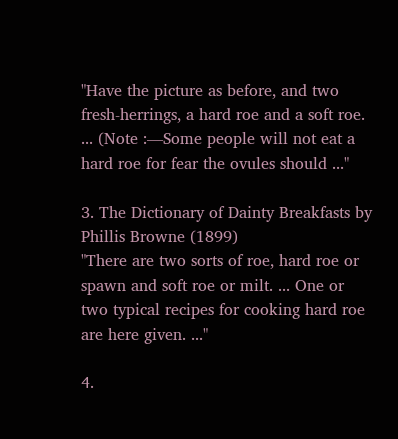"Have the picture as before, and two fresh-herrings, a hard roe and a soft roe. ... (Note :—Some people will not eat a hard roe for fear the ovules should ..."

3. The Dictionary of Dainty Breakfasts by Phillis Browne (1899)
"There are two sorts of roe, hard roe or spawn and soft roe or milt. ... One or two typical recipes for cooking hard roe are here given. ..."

4.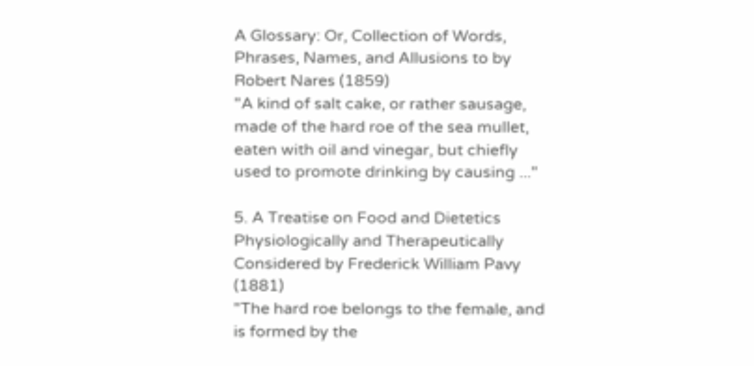A Glossary: Or, Collection of Words, Phrases, Names, and Allusions to by Robert Nares (1859)
"A kind of salt cake, or rather sausage, made of the hard roe of the sea mullet, eaten with oil and vinegar, but chiefly used to promote drinking by causing ..."

5. A Treatise on Food and Dietetics Physiologically and Therapeutically Considered by Frederick William Pavy (1881)
"The hard roe belongs to the female, and is formed by the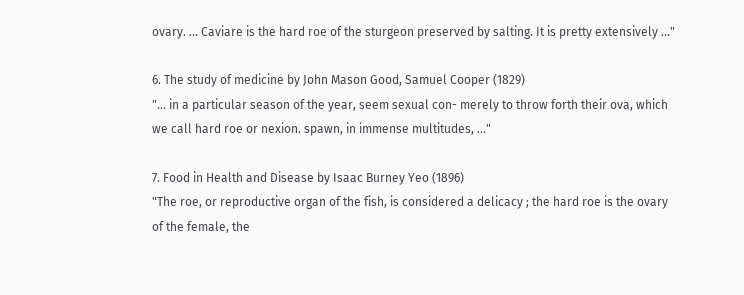ovary. ... Caviare is the hard roe of the sturgeon preserved by salting. It is pretty extensively ..."

6. The study of medicine by John Mason Good, Samuel Cooper (1829)
"... in a particular season of the year, seem sexual con- merely to throw forth their ova, which we call hard roe or nexion. spawn, in immense multitudes, ..."

7. Food in Health and Disease by Isaac Burney Yeo (1896)
"The roe, or reproductive organ of the fish, is considered a delicacy ; the hard roe is the ovary of the female, the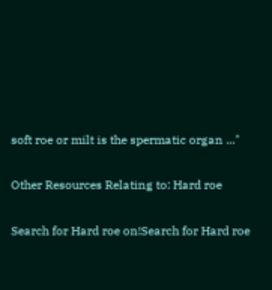soft roe or milt is the spermatic organ ..."

Other Resources Relating to: Hard roe

Search for Hard roe on!Search for Hard roe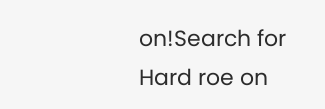on!Search for Hard roe on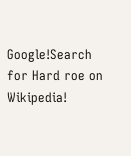Google!Search for Hard roe on Wikipedia!